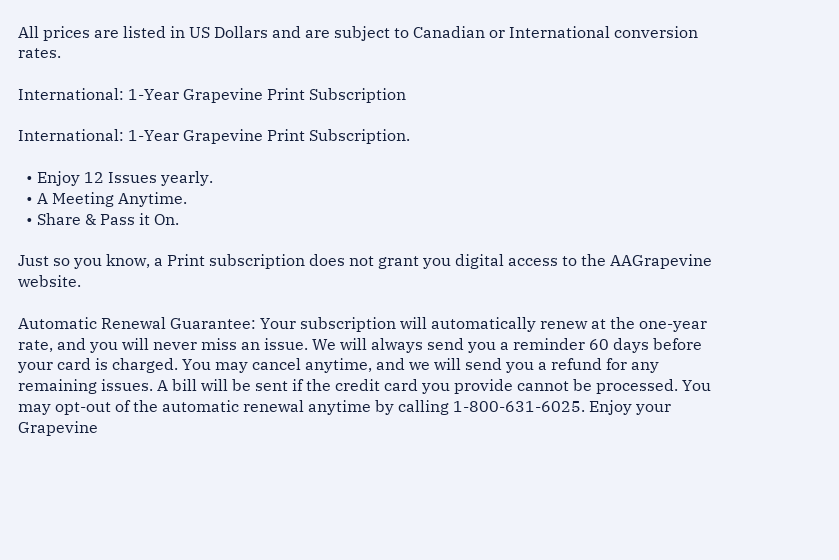All prices are listed in US Dollars and are subject to Canadian or International conversion rates.

International: 1-Year Grapevine Print Subscription

International: 1-Year Grapevine Print Subscription.

  • Enjoy 12 Issues yearly.
  • A Meeting Anytime.
  • Share & Pass it On.

Just so you know, a Print subscription does not grant you digital access to the AAGrapevine website.

Automatic Renewal Guarantee: Your subscription will automatically renew at the one-year rate, and you will never miss an issue. We will always send you a reminder 60 days before your card is charged. You may cancel anytime, and we will send you a refund for any remaining issues. A bill will be sent if the credit card you provide cannot be processed. You may opt-out of the automatic renewal anytime by calling 1-800-631-6025. Enjoy your Grapevine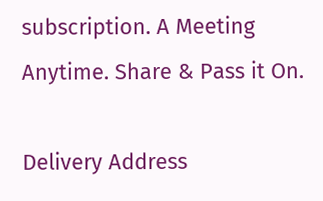subscription. A Meeting Anytime. Share & Pass it On.

Delivery Address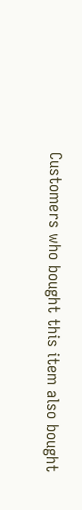Customers who bought this item also bought